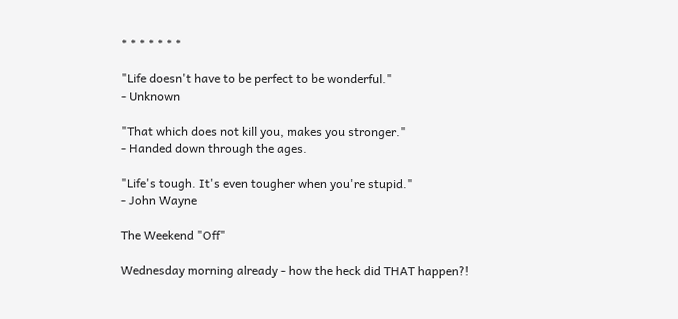* * * * * * *

"Life doesn't have to be perfect to be wonderful."
- Unknown

"That which does not kill you, makes you stronger."
- Handed down through the ages.

"Life's tough. It's even tougher when you're stupid."
- John Wayne

The Weekend "Off"

Wednesday morning already - how the heck did THAT happen?!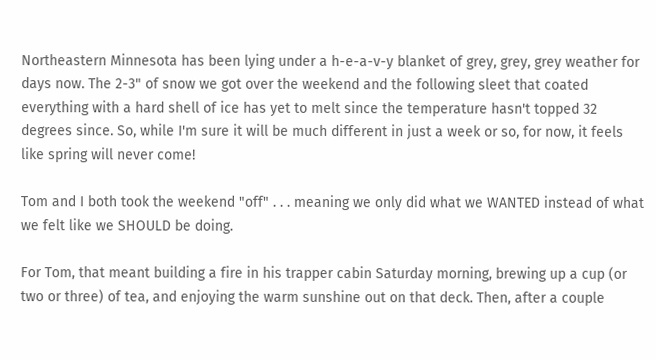Northeastern Minnesota has been lying under a h-e-a-v-y blanket of grey, grey, grey weather for days now. The 2-3" of snow we got over the weekend and the following sleet that coated everything with a hard shell of ice has yet to melt since the temperature hasn't topped 32 degrees since. So, while I'm sure it will be much different in just a week or so, for now, it feels like spring will never come!

Tom and I both took the weekend "off" . . . meaning we only did what we WANTED instead of what we felt like we SHOULD be doing.

For Tom, that meant building a fire in his trapper cabin Saturday morning, brewing up a cup (or two or three) of tea, and enjoying the warm sunshine out on that deck. Then, after a couple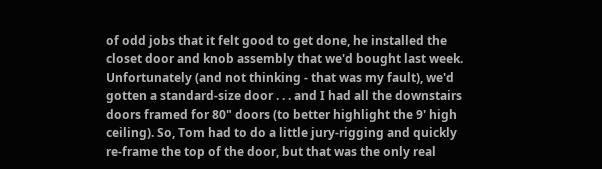of odd jobs that it felt good to get done, he installed the closet door and knob assembly that we'd bought last week. Unfortunately (and not thinking - that was my fault), we'd gotten a standard-size door . . . and I had all the downstairs doors framed for 80" doors (to better highlight the 9' high ceiling). So, Tom had to do a little jury-rigging and quickly re-frame the top of the door, but that was the only real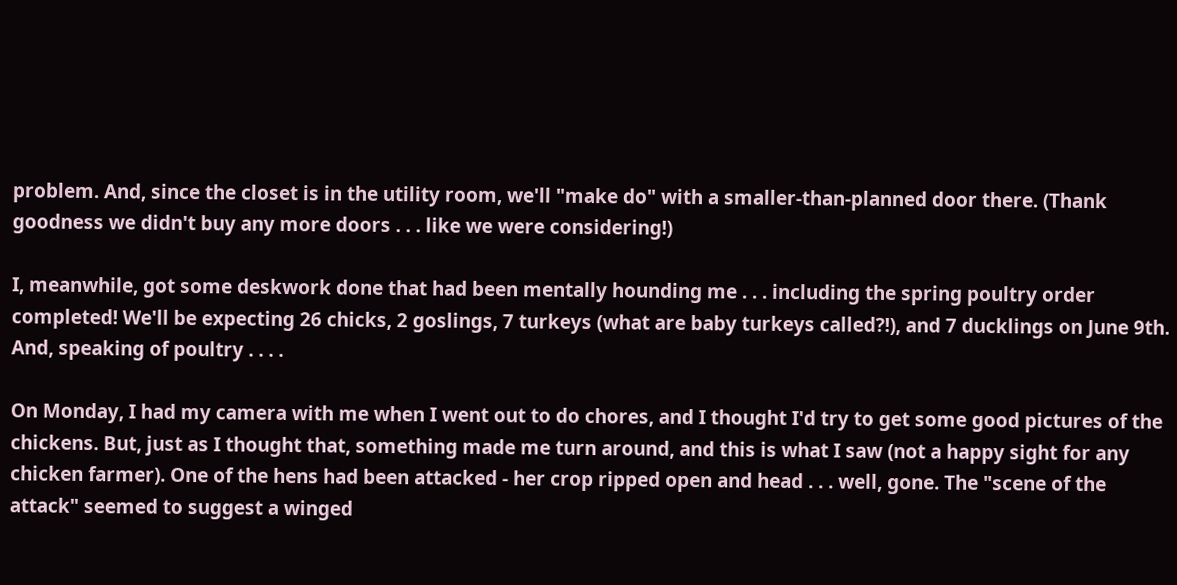problem. And, since the closet is in the utility room, we'll "make do" with a smaller-than-planned door there. (Thank goodness we didn't buy any more doors . . . like we were considering!)

I, meanwhile, got some deskwork done that had been mentally hounding me . . . including the spring poultry order completed! We'll be expecting 26 chicks, 2 goslings, 7 turkeys (what are baby turkeys called?!), and 7 ducklings on June 9th. And, speaking of poultry . . . .

On Monday, I had my camera with me when I went out to do chores, and I thought I'd try to get some good pictures of the chickens. But, just as I thought that, something made me turn around, and this is what I saw (not a happy sight for any chicken farmer). One of the hens had been attacked - her crop ripped open and head . . . well, gone. The "scene of the attack" seemed to suggest a winged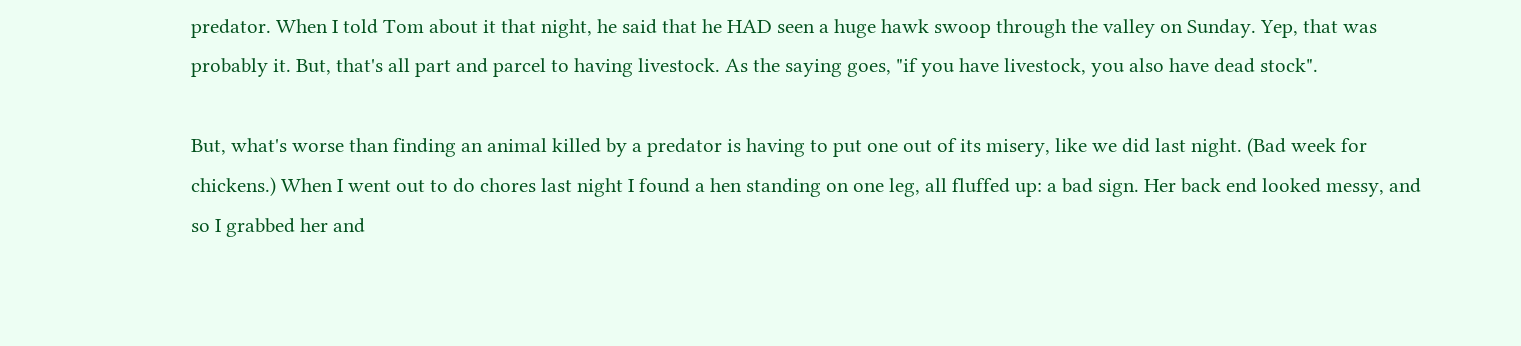predator. When I told Tom about it that night, he said that he HAD seen a huge hawk swoop through the valley on Sunday. Yep, that was probably it. But, that's all part and parcel to having livestock. As the saying goes, "if you have livestock, you also have dead stock".

But, what's worse than finding an animal killed by a predator is having to put one out of its misery, like we did last night. (Bad week for chickens.) When I went out to do chores last night I found a hen standing on one leg, all fluffed up: a bad sign. Her back end looked messy, and so I grabbed her and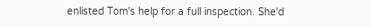enlisted Tom's help for a full inspection. She'd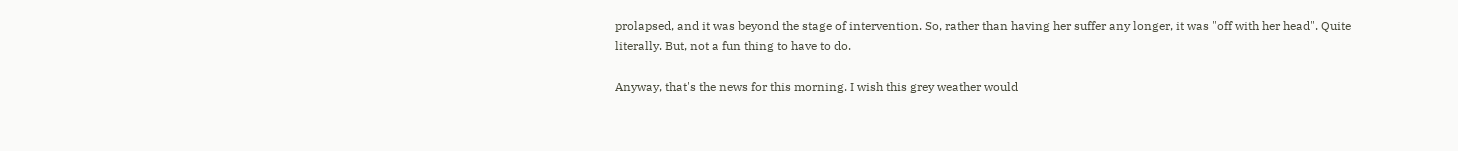prolapsed, and it was beyond the stage of intervention. So, rather than having her suffer any longer, it was "off with her head". Quite literally. But, not a fun thing to have to do.

Anyway, that's the news for this morning. I wish this grey weather would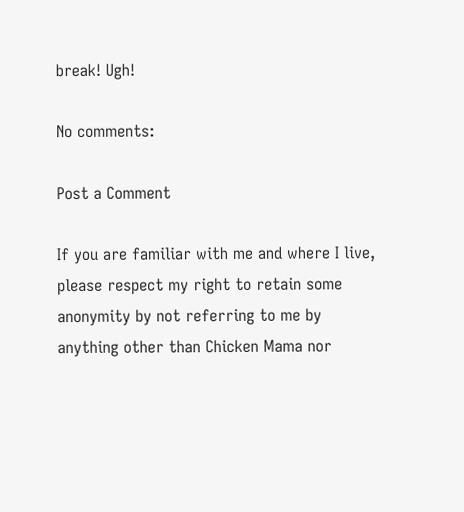break! Ugh!

No comments:

Post a Comment

If you are familiar with me and where I live, please respect my right to retain some anonymity by not referring to me by anything other than Chicken Mama nor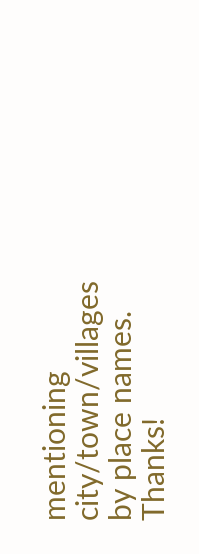mentioning city/town/villages by place names. Thanks!